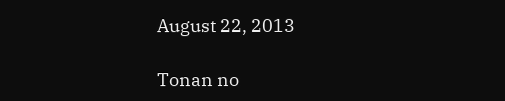August 22, 2013

Tonan no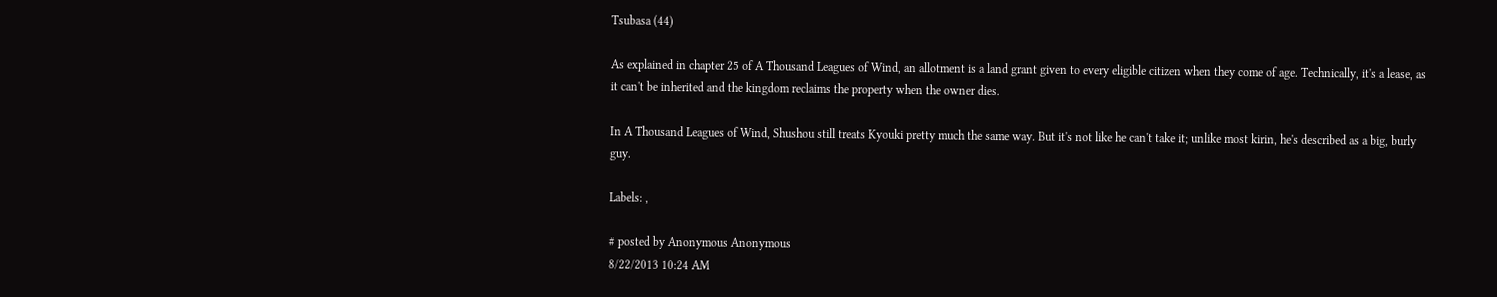Tsubasa (44)

As explained in chapter 25 of A Thousand Leagues of Wind, an allotment is a land grant given to every eligible citizen when they come of age. Technically, it's a lease, as it can't be inherited and the kingdom reclaims the property when the owner dies.

In A Thousand Leagues of Wind, Shushou still treats Kyouki pretty much the same way. But it's not like he can't take it; unlike most kirin, he's described as a big, burly guy.

Labels: ,

# posted by Anonymous Anonymous
8/22/2013 10:24 AM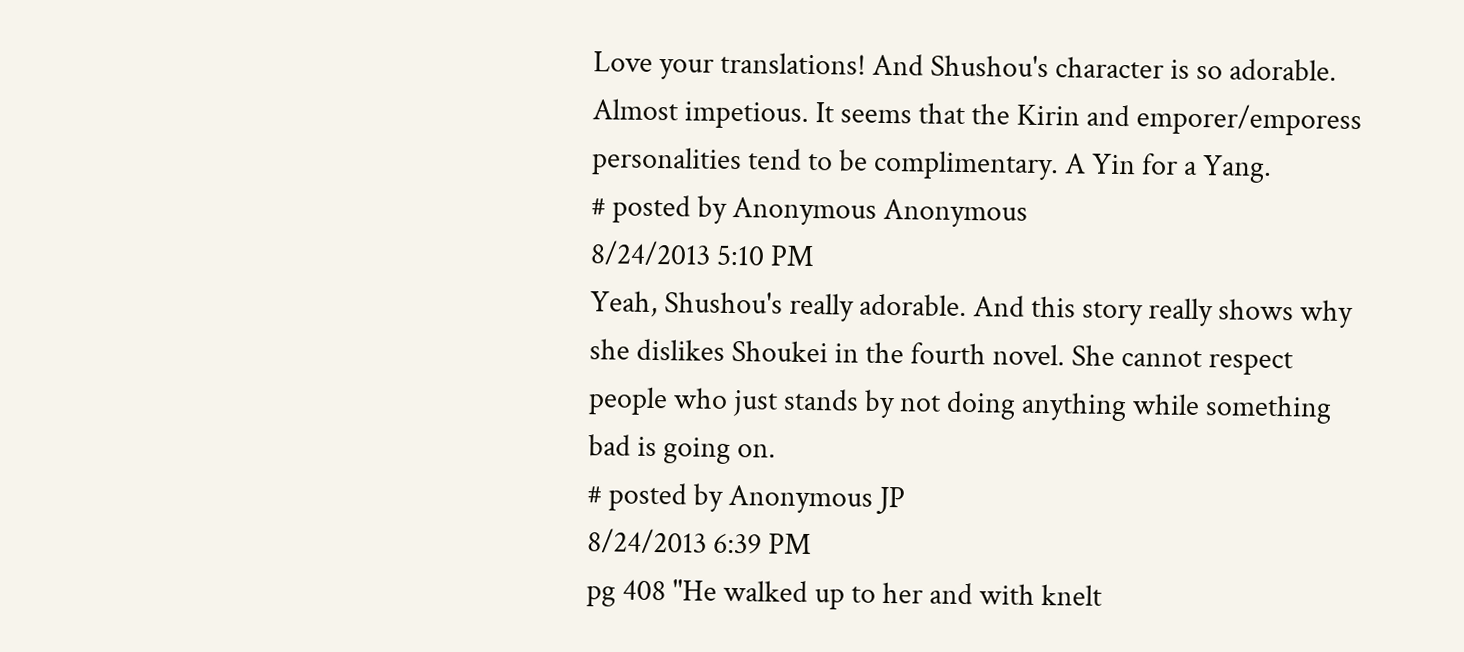Love your translations! And Shushou's character is so adorable. Almost impetious. It seems that the Kirin and emporer/emporess personalities tend to be complimentary. A Yin for a Yang.
# posted by Anonymous Anonymous
8/24/2013 5:10 PM
Yeah, Shushou's really adorable. And this story really shows why she dislikes Shoukei in the fourth novel. She cannot respect people who just stands by not doing anything while something bad is going on.
# posted by Anonymous JP
8/24/2013 6:39 PM
pg 408 "He walked up to her and with knelt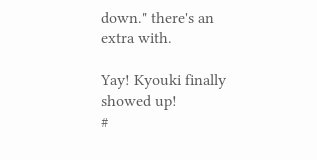down." there's an extra with.

Yay! Kyouki finally showed up!
#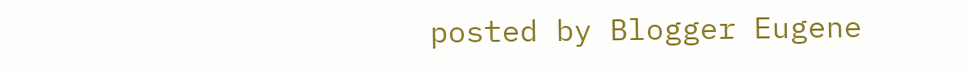posted by Blogger Eugene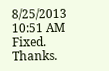8/25/2013 10:51 AM
Fixed. Thanks.